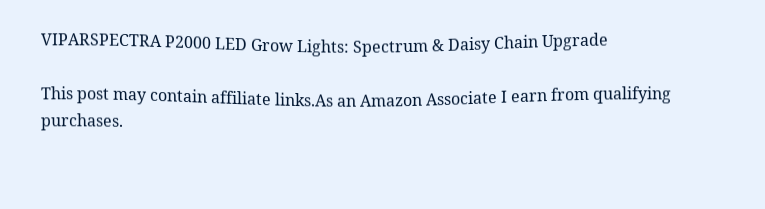VIPARSPECTRA P2000 LED Grow Lights: Spectrum & Daisy Chain Upgrade

This post may contain affiliate links.As an Amazon Associate I earn from qualifying purchases.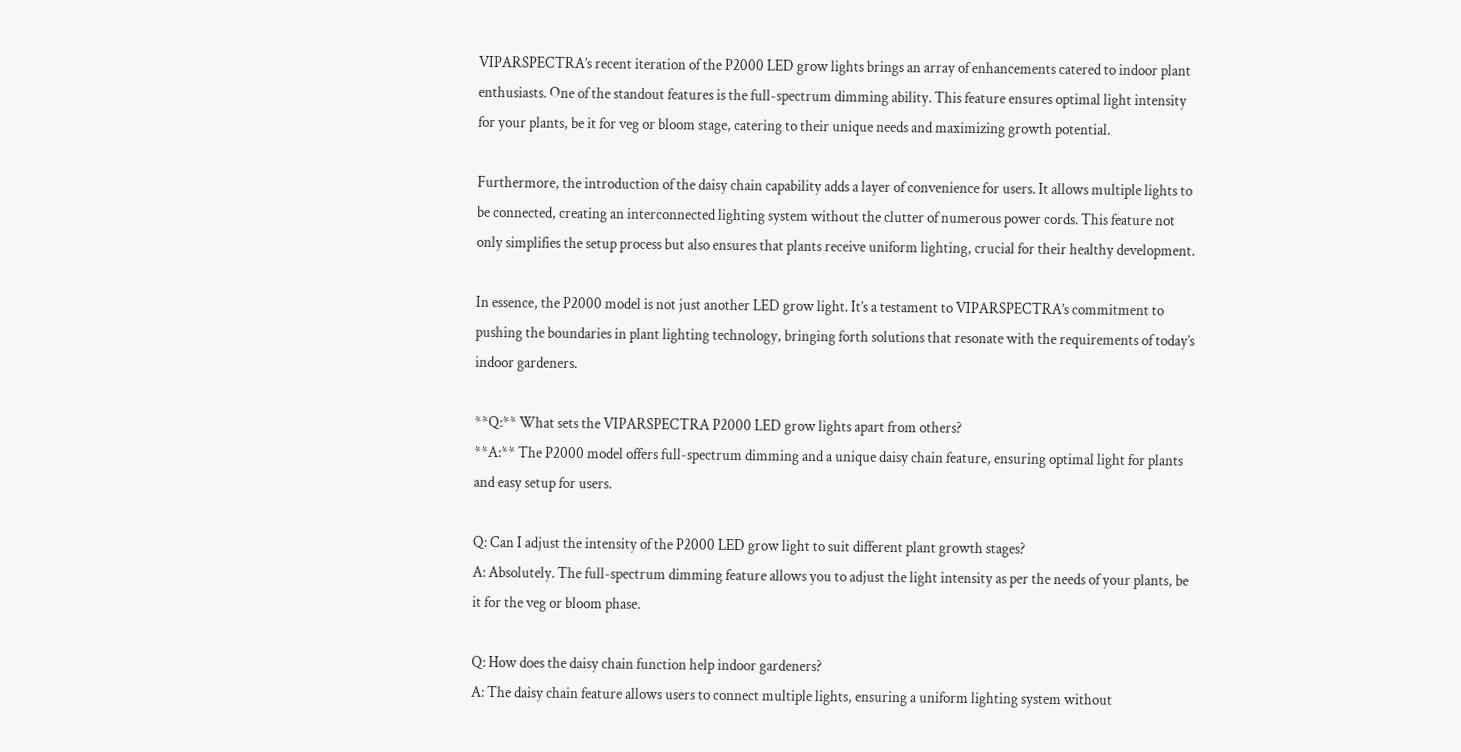VIPARSPECTRA’s recent iteration of the P2000 LED grow lights brings an array of enhancements catered to indoor plant enthusiasts. One of the standout features is the full-spectrum dimming ability. This feature ensures optimal light intensity for your plants, be it for veg or bloom stage, catering to their unique needs and maximizing growth potential.

Furthermore, the introduction of the daisy chain capability adds a layer of convenience for users. It allows multiple lights to be connected, creating an interconnected lighting system without the clutter of numerous power cords. This feature not only simplifies the setup process but also ensures that plants receive uniform lighting, crucial for their healthy development.

In essence, the P2000 model is not just another LED grow light. It’s a testament to VIPARSPECTRA’s commitment to pushing the boundaries in plant lighting technology, bringing forth solutions that resonate with the requirements of today’s indoor gardeners.

**Q:** What sets the VIPARSPECTRA P2000 LED grow lights apart from others?
**A:** The P2000 model offers full-spectrum dimming and a unique daisy chain feature, ensuring optimal light for plants and easy setup for users.

Q: Can I adjust the intensity of the P2000 LED grow light to suit different plant growth stages?
A: Absolutely. The full-spectrum dimming feature allows you to adjust the light intensity as per the needs of your plants, be it for the veg or bloom phase.

Q: How does the daisy chain function help indoor gardeners?
A: The daisy chain feature allows users to connect multiple lights, ensuring a uniform lighting system without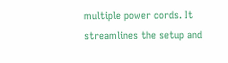multiple power cords. It streamlines the setup and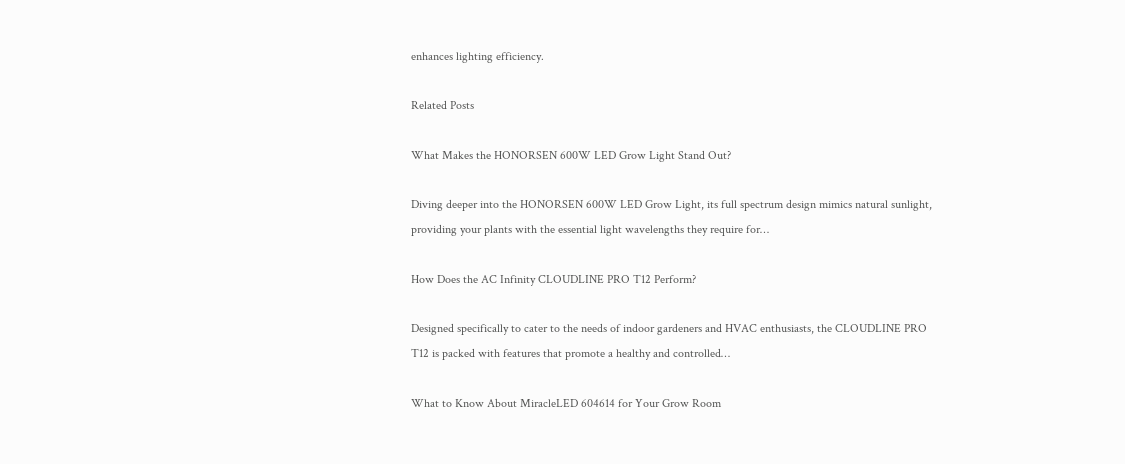enhances lighting efficiency.

Related Posts

What Makes the HONORSEN 600W LED Grow Light Stand Out?

Diving deeper into the HONORSEN 600W LED Grow Light, its full spectrum design mimics natural sunlight, providing your plants with the essential light wavelengths they require for…

How Does the AC Infinity CLOUDLINE PRO T12 Perform?

Designed specifically to cater to the needs of indoor gardeners and HVAC enthusiasts, the CLOUDLINE PRO T12 is packed with features that promote a healthy and controlled…

What to Know About MiracleLED 604614 for Your Grow Room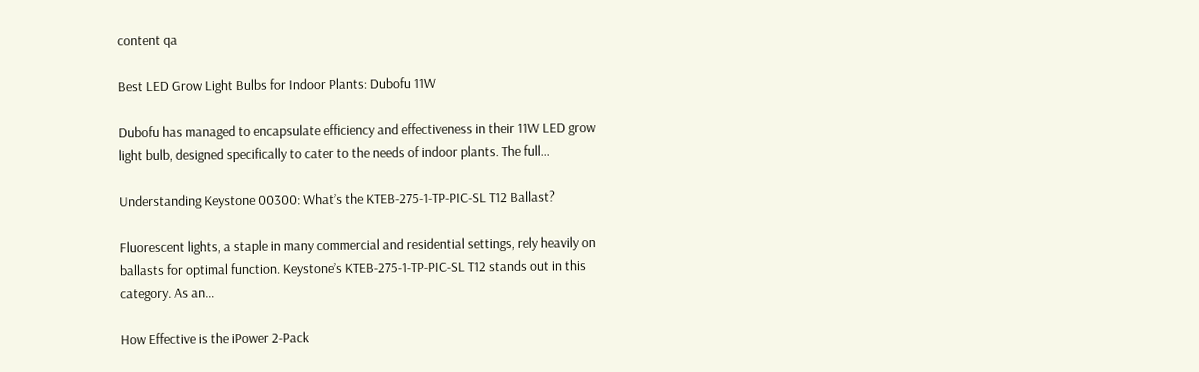content qa

Best LED Grow Light Bulbs for Indoor Plants: Dubofu 11W

Dubofu has managed to encapsulate efficiency and effectiveness in their 11W LED grow light bulb, designed specifically to cater to the needs of indoor plants. The full…

Understanding Keystone 00300: What’s the KTEB-275-1-TP-PIC-SL T12 Ballast?

Fluorescent lights, a staple in many commercial and residential settings, rely heavily on ballasts for optimal function. Keystone’s KTEB-275-1-TP-PIC-SL T12 stands out in this category. As an…

How Effective is the iPower 2-Pack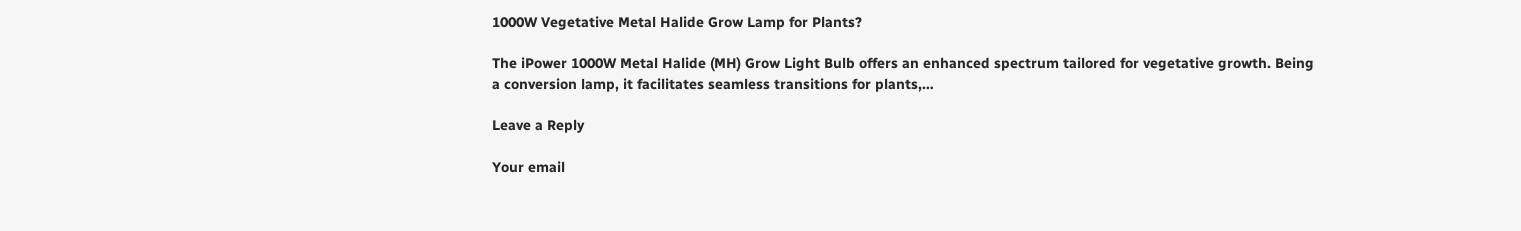1000W Vegetative Metal Halide Grow Lamp for Plants?

The iPower 1000W Metal Halide (MH) Grow Light Bulb offers an enhanced spectrum tailored for vegetative growth. Being a conversion lamp, it facilitates seamless transitions for plants,…

Leave a Reply

Your email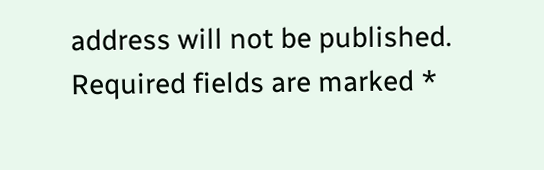address will not be published. Required fields are marked *